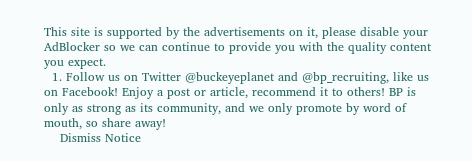This site is supported by the advertisements on it, please disable your AdBlocker so we can continue to provide you with the quality content you expect.
  1. Follow us on Twitter @buckeyeplanet and @bp_recruiting, like us on Facebook! Enjoy a post or article, recommend it to others! BP is only as strong as its community, and we only promote by word of mouth, so share away!
    Dismiss Notice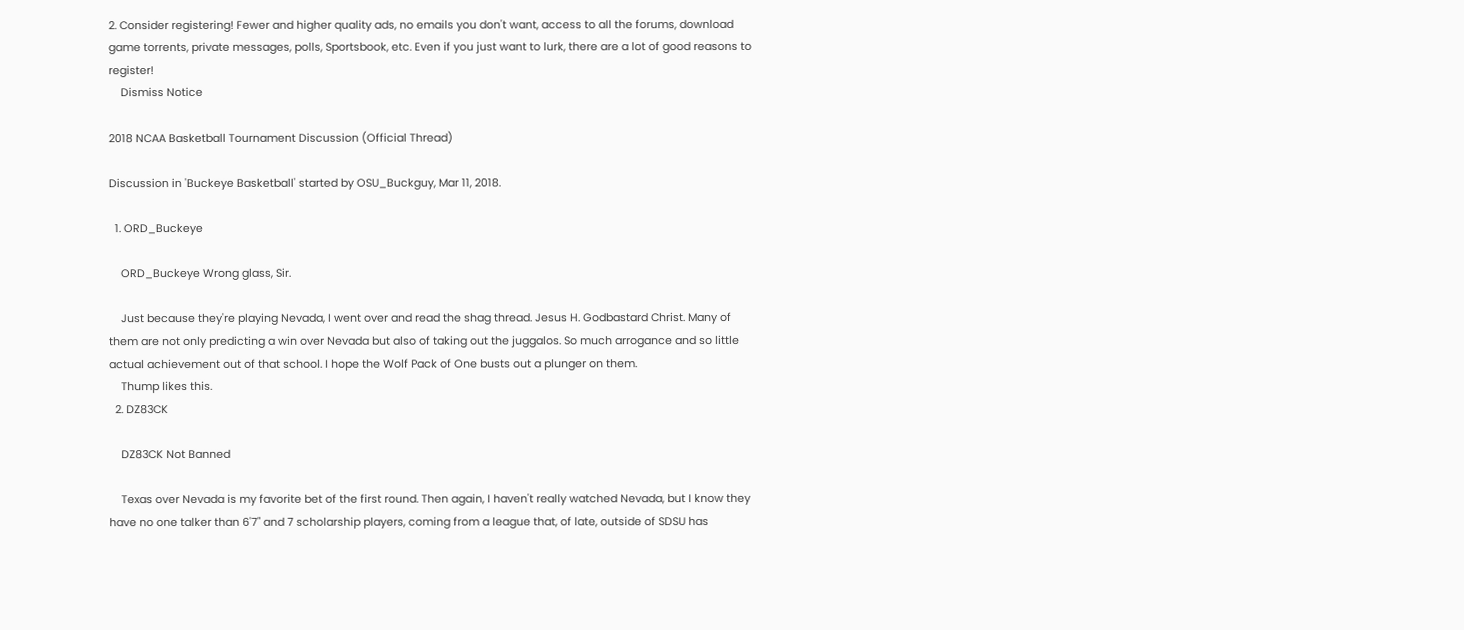2. Consider registering! Fewer and higher quality ads, no emails you don't want, access to all the forums, download game torrents, private messages, polls, Sportsbook, etc. Even if you just want to lurk, there are a lot of good reasons to register!
    Dismiss Notice

2018 NCAA Basketball Tournament Discussion (Official Thread)

Discussion in 'Buckeye Basketball' started by OSU_Buckguy, Mar 11, 2018.

  1. ORD_Buckeye

    ORD_Buckeye Wrong glass, Sir.

    Just because they're playing Nevada, I went over and read the shag thread. Jesus H. Godbastard Christ. Many of them are not only predicting a win over Nevada but also of taking out the juggalos. So much arrogance and so little actual achievement out of that school. I hope the Wolf Pack of One busts out a plunger on them.
    Thump likes this.
  2. DZ83CK

    DZ83CK Not Banned

    Texas over Nevada is my favorite bet of the first round. Then again, I haven't really watched Nevada, but I know they have no one talker than 6'7" and 7 scholarship players, coming from a league that, of late, outside of SDSU has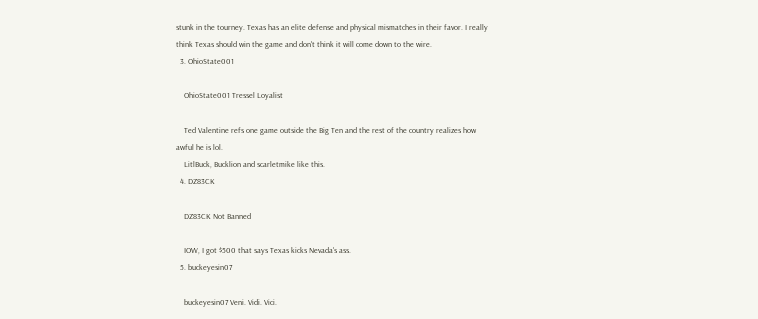stunk in the tourney. Texas has an elite defense and physical mismatches in their favor. I really think Texas should win the game and don't think it will come down to the wire.
  3. OhioState001

    OhioState001 Tressel Loyalist

    Ted Valentine refs one game outside the Big Ten and the rest of the country realizes how awful he is lol.
    LitlBuck, Bucklion and scarletmike like this.
  4. DZ83CK

    DZ83CK Not Banned

    IOW, I got $500 that says Texas kicks Nevada's ass.
  5. buckeyesin07

    buckeyesin07 Veni. Vidi. Vici.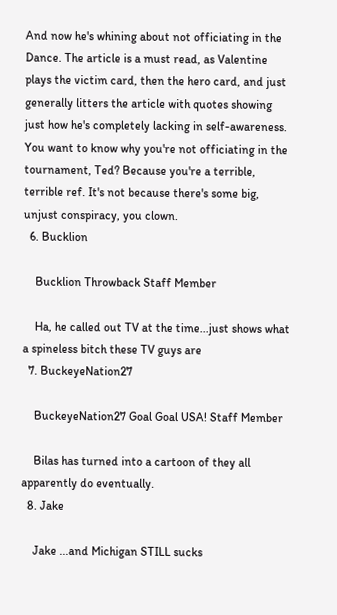And now he's whining about not officiating in the Dance. The article is a must read, as Valentine plays the victim card, then the hero card, and just generally litters the article with quotes showing just how he's completely lacking in self-awareness. You want to know why you're not officiating in the tournament, Ted? Because you're a terrible, terrible ref. It's not because there's some big, unjust conspiracy, you clown.
  6. Bucklion

    Bucklion Throwback Staff Member

    Ha, he called out TV at the time...just shows what a spineless bitch these TV guys are
  7. BuckeyeNation27

    BuckeyeNation27 Goal Goal USA! Staff Member

    Bilas has turned into a cartoon of they all apparently do eventually.
  8. Jake

    Jake ...and Michigan STILL sucks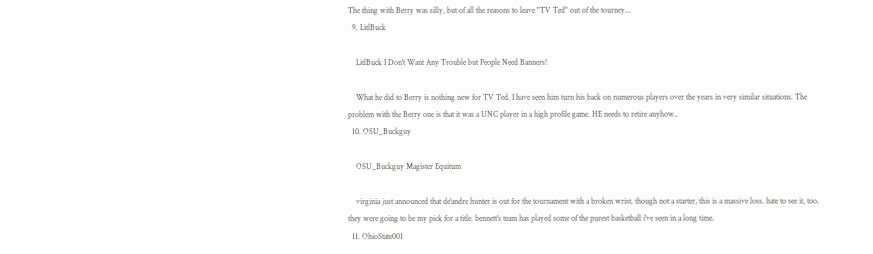The thing with Berry was silly, but of all the reasons to leave "TV Ted" out of the tourney...
  9. LitlBuck

    LitlBuck I Don't Want Any Trouble but People Need Banners!

    What he did to Berry is nothing new for TV Ted. I have seen him turn his back on numerous players over the years in very similar situations. The problem with the Berry one is that it was a UNC player in a high profile game. HE needs to retire anyhow..
  10. OSU_Buckguy

    OSU_Buckguy Magister Equitum

    virginia just announced that de'andre hunter is out for the tournament with a broken wrist. though not a starter, this is a massive loss. hate to see it, too. they were going to be my pick for a title. bennett's team has played some of the purest basketball i've seen in a long time.
  11. OhioState001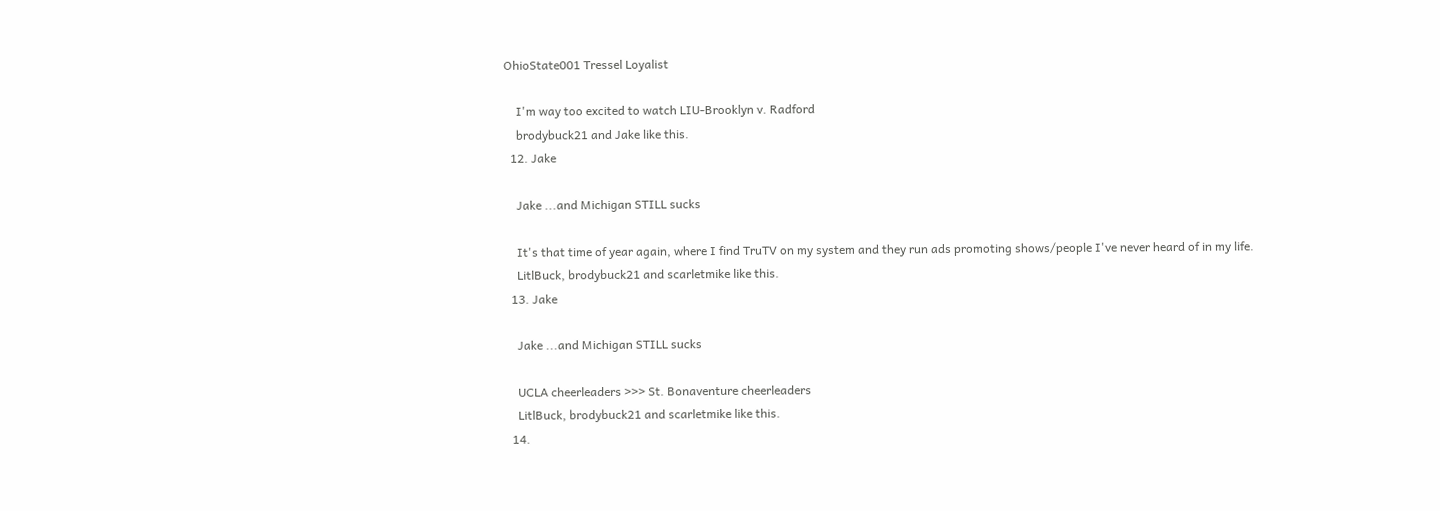OhioState001 Tressel Loyalist

    I'm way too excited to watch LIU-Brooklyn v. Radford
    brodybuck21 and Jake like this.
  12. Jake

    Jake ...and Michigan STILL sucks

    It's that time of year again, where I find TruTV on my system and they run ads promoting shows/people I've never heard of in my life.
    LitlBuck, brodybuck21 and scarletmike like this.
  13. Jake

    Jake ...and Michigan STILL sucks

    UCLA cheerleaders >>> St. Bonaventure cheerleaders
    LitlBuck, brodybuck21 and scarletmike like this.
  14.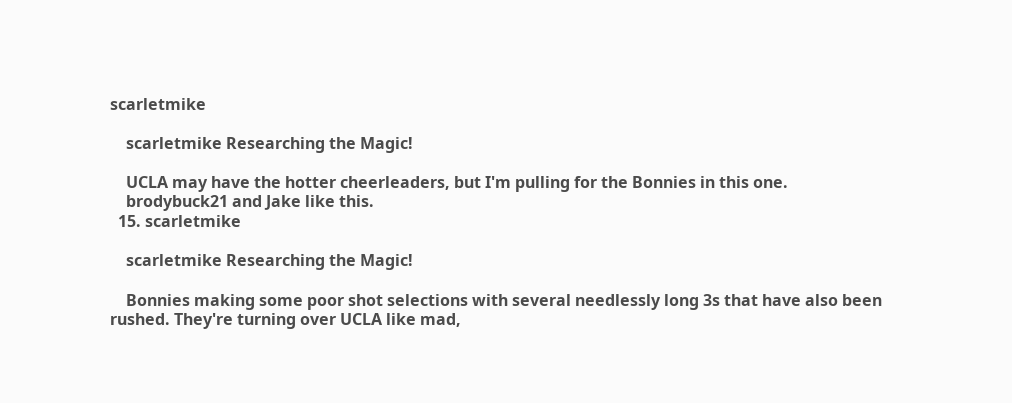scarletmike

    scarletmike Researching the Magic!

    UCLA may have the hotter cheerleaders, but I'm pulling for the Bonnies in this one.
    brodybuck21 and Jake like this.
  15. scarletmike

    scarletmike Researching the Magic!

    Bonnies making some poor shot selections with several needlessly long 3s that have also been rushed. They're turning over UCLA like mad,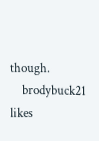though.
    brodybuck21 likes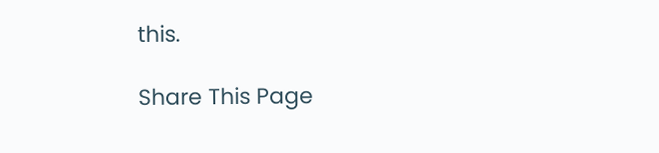this.

Share This Page